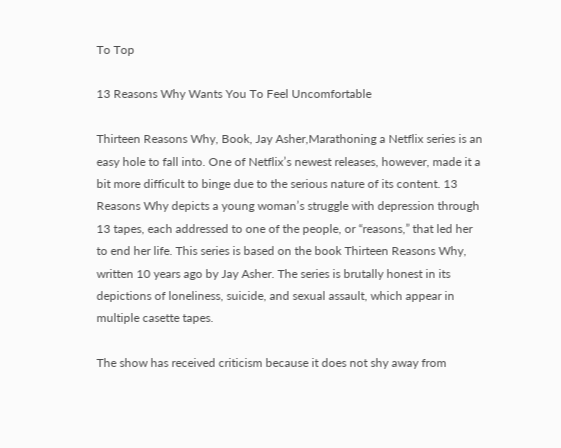To Top

13 Reasons Why Wants You To Feel Uncomfortable

Thirteen Reasons Why, Book, Jay Asher,Marathoning a Netflix series is an easy hole to fall into. One of Netflix’s newest releases, however, made it a bit more difficult to binge due to the serious nature of its content. 13 Reasons Why depicts a young woman’s struggle with depression through 13 tapes, each addressed to one of the people, or “reasons,” that led her to end her life. This series is based on the book Thirteen Reasons Why, written 10 years ago by Jay Asher. The series is brutally honest in its depictions of loneliness, suicide, and sexual assault, which appear in multiple casette tapes.

The show has received criticism because it does not shy away from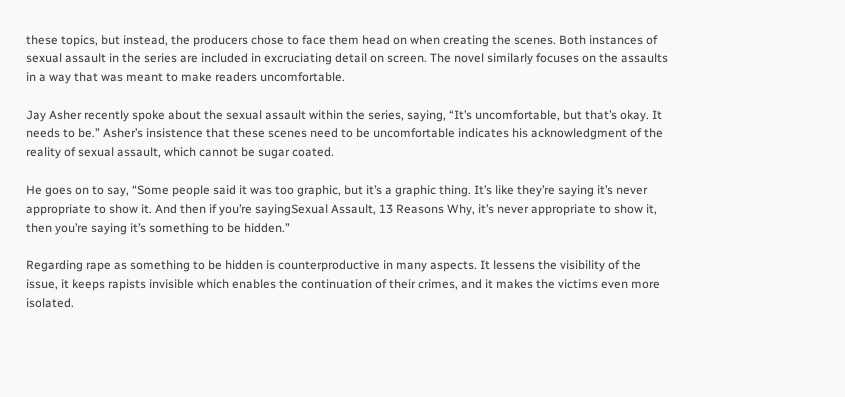these topics, but instead, the producers chose to face them head on when creating the scenes. Both instances of sexual assault in the series are included in excruciating detail on screen. The novel similarly focuses on the assaults in a way that was meant to make readers uncomfortable.

Jay Asher recently spoke about the sexual assault within the series, saying, “It’s uncomfortable, but that’s okay. It needs to be.” Asher’s insistence that these scenes need to be uncomfortable indicates his acknowledgment of the reality of sexual assault, which cannot be sugar coated.

He goes on to say, “Some people said it was too graphic, but it’s a graphic thing. It’s like they’re saying it’s never appropriate to show it. And then if you’re sayingSexual Assault, 13 Reasons Why, it’s never appropriate to show it, then you’re saying it’s something to be hidden.”

Regarding rape as something to be hidden is counterproductive in many aspects. It lessens the visibility of the issue, it keeps rapists invisible which enables the continuation of their crimes, and it makes the victims even more isolated.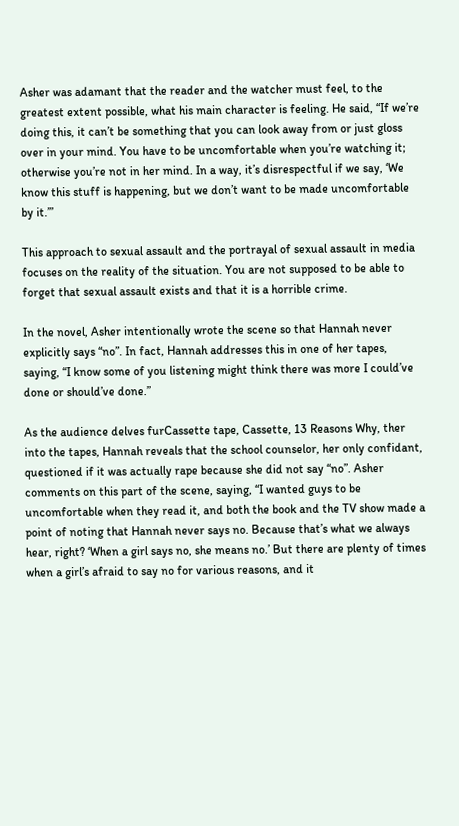Asher was adamant that the reader and the watcher must feel, to the greatest extent possible, what his main character is feeling. He said, “If we’re doing this, it can’t be something that you can look away from or just gloss over in your mind. You have to be uncomfortable when you’re watching it; otherwise you’re not in her mind. In a way, it’s disrespectful if we say, ‘We know this stuff is happening, but we don’t want to be made uncomfortable by it.’”

This approach to sexual assault and the portrayal of sexual assault in media focuses on the reality of the situation. You are not supposed to be able to forget that sexual assault exists and that it is a horrible crime.

In the novel, Asher intentionally wrote the scene so that Hannah never explicitly says “no”. In fact, Hannah addresses this in one of her tapes, saying, “I know some of you listening might think there was more I could’ve done or should’ve done.”

As the audience delves furCassette tape, Cassette, 13 Reasons Why, ther into the tapes, Hannah reveals that the school counselor, her only confidant, questioned if it was actually rape because she did not say “no”. Asher comments on this part of the scene, saying, “I wanted guys to be uncomfortable when they read it, and both the book and the TV show made a point of noting that Hannah never says no. Because that’s what we always hear, right? ‘When a girl says no, she means no.’ But there are plenty of times when a girl’s afraid to say no for various reasons, and it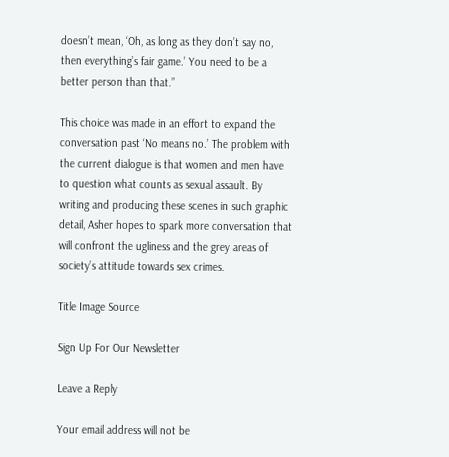doesn’t mean, ‘Oh, as long as they don’t say no, then everything’s fair game.’ You need to be a better person than that.”

This choice was made in an effort to expand the conversation past ‘No means no.’ The problem with the current dialogue is that women and men have to question what counts as sexual assault. By writing and producing these scenes in such graphic detail, Asher hopes to spark more conversation that will confront the ugliness and the grey areas of society’s attitude towards sex crimes.

Title Image Source

Sign Up For Our Newsletter

Leave a Reply

Your email address will not be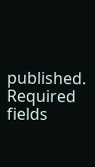published. Required fields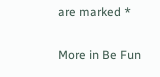are marked *

More in Be Fun